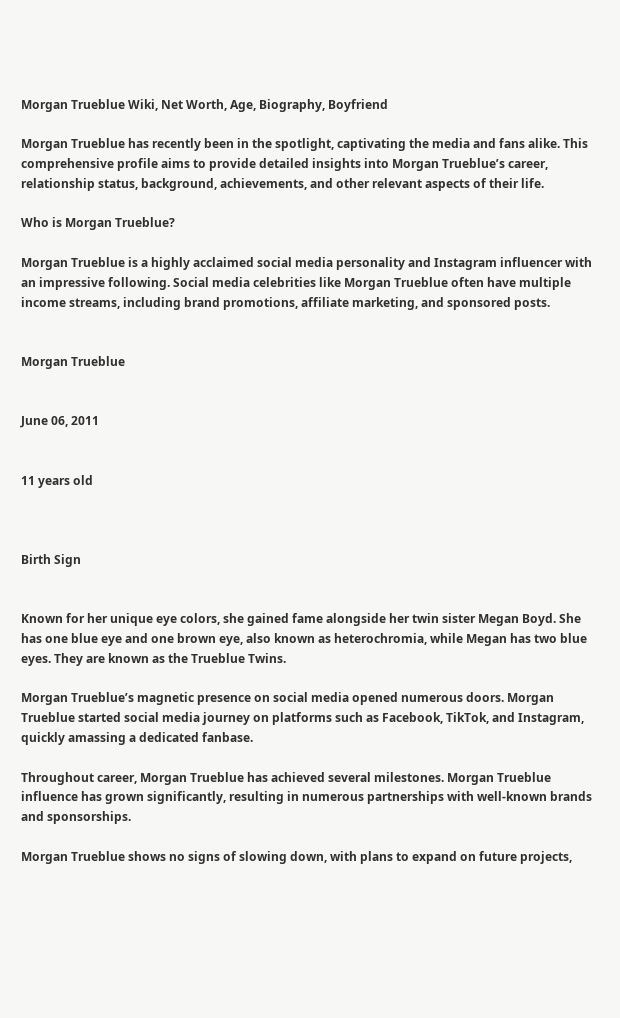Morgan Trueblue Wiki, Net Worth, Age, Biography, Boyfriend

Morgan Trueblue has recently been in the spotlight, captivating the media and fans alike. This comprehensive profile aims to provide detailed insights into Morgan Trueblue’s career, relationship status, background, achievements, and other relevant aspects of their life.

Who is Morgan Trueblue?

Morgan Trueblue is a highly acclaimed social media personality and Instagram influencer with an impressive following. Social media celebrities like Morgan Trueblue often have multiple income streams, including brand promotions, affiliate marketing, and sponsored posts.


Morgan Trueblue


June 06, 2011


11 years old



Birth Sign


Known for her unique eye colors, she gained fame alongside her twin sister Megan Boyd. She has one blue eye and one brown eye, also known as heterochromia, while Megan has two blue eyes. They are known as the Trueblue Twins.

Morgan Trueblue’s magnetic presence on social media opened numerous doors. Morgan Trueblue started social media journey on platforms such as Facebook, TikTok, and Instagram, quickly amassing a dedicated fanbase.

Throughout career, Morgan Trueblue has achieved several milestones. Morgan Trueblue influence has grown significantly, resulting in numerous partnerships with well-known brands and sponsorships.

Morgan Trueblue shows no signs of slowing down, with plans to expand on future projects,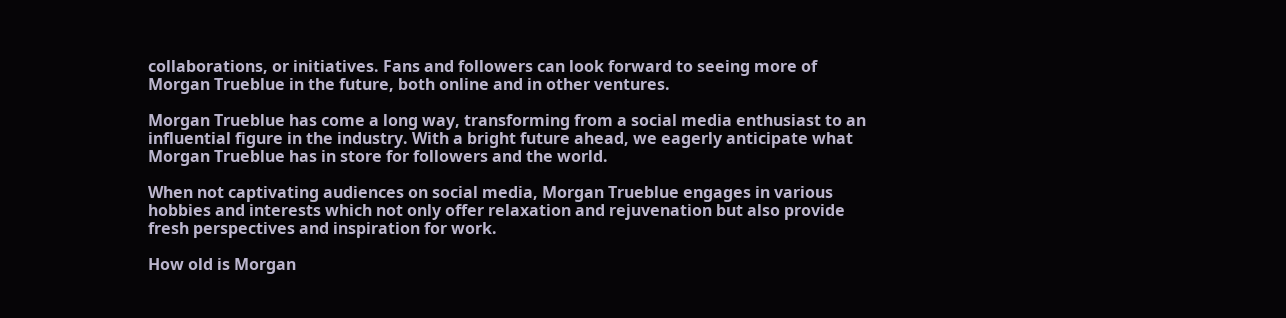collaborations, or initiatives. Fans and followers can look forward to seeing more of Morgan Trueblue in the future, both online and in other ventures.

Morgan Trueblue has come a long way, transforming from a social media enthusiast to an influential figure in the industry. With a bright future ahead, we eagerly anticipate what Morgan Trueblue has in store for followers and the world.

When not captivating audiences on social media, Morgan Trueblue engages in various hobbies and interests which not only offer relaxation and rejuvenation but also provide fresh perspectives and inspiration for work.

How old is Morgan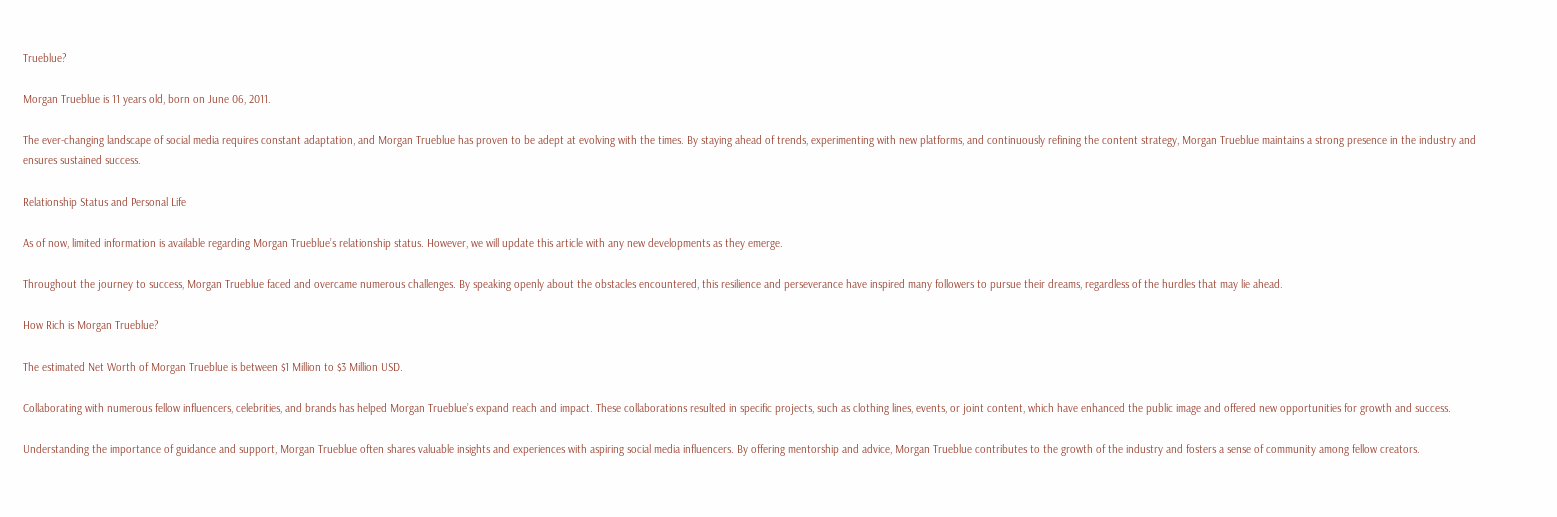Trueblue?

Morgan Trueblue is 11 years old, born on June 06, 2011.

The ever-changing landscape of social media requires constant adaptation, and Morgan Trueblue has proven to be adept at evolving with the times. By staying ahead of trends, experimenting with new platforms, and continuously refining the content strategy, Morgan Trueblue maintains a strong presence in the industry and ensures sustained success.

Relationship Status and Personal Life

As of now, limited information is available regarding Morgan Trueblue’s relationship status. However, we will update this article with any new developments as they emerge.

Throughout the journey to success, Morgan Trueblue faced and overcame numerous challenges. By speaking openly about the obstacles encountered, this resilience and perseverance have inspired many followers to pursue their dreams, regardless of the hurdles that may lie ahead.

How Rich is Morgan Trueblue?

The estimated Net Worth of Morgan Trueblue is between $1 Million to $3 Million USD.

Collaborating with numerous fellow influencers, celebrities, and brands has helped Morgan Trueblue’s expand reach and impact. These collaborations resulted in specific projects, such as clothing lines, events, or joint content, which have enhanced the public image and offered new opportunities for growth and success.

Understanding the importance of guidance and support, Morgan Trueblue often shares valuable insights and experiences with aspiring social media influencers. By offering mentorship and advice, Morgan Trueblue contributes to the growth of the industry and fosters a sense of community among fellow creators.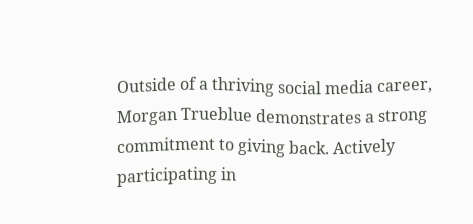Outside of a thriving social media career, Morgan Trueblue demonstrates a strong commitment to giving back. Actively participating in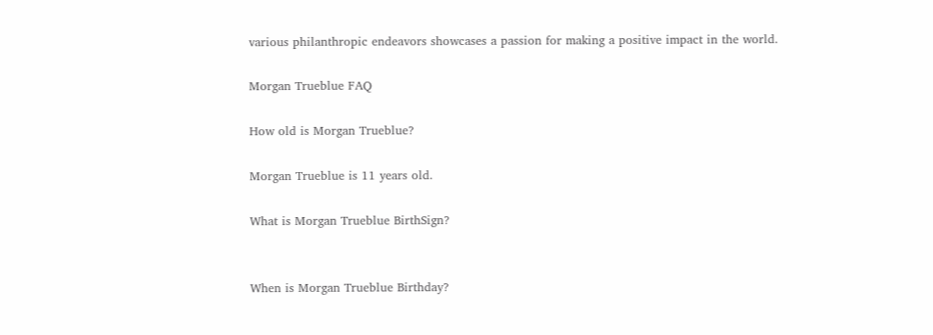various philanthropic endeavors showcases a passion for making a positive impact in the world.

Morgan Trueblue FAQ

How old is Morgan Trueblue?

Morgan Trueblue is 11 years old.

What is Morgan Trueblue BirthSign?


When is Morgan Trueblue Birthday?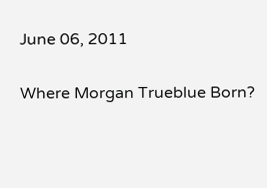June 06, 2011

Where Morgan Trueblue Born?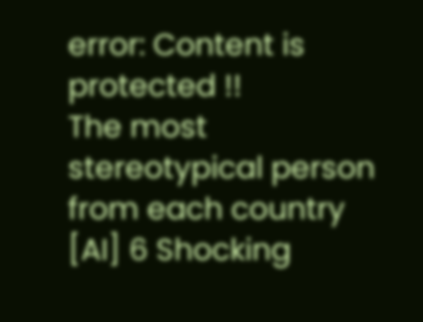error: Content is protected !!
The most stereotypical person from each country [AI] 6 Shocking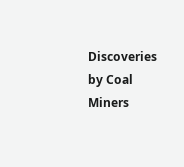Discoveries by Coal Miners